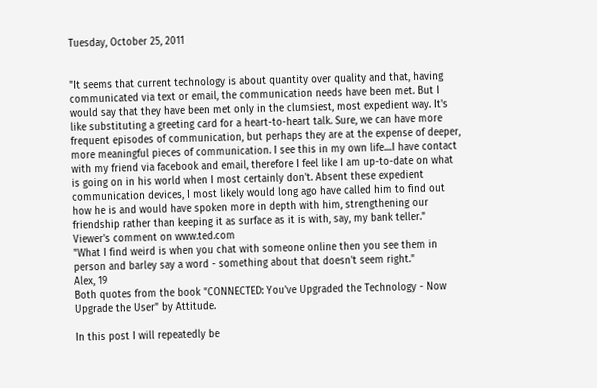Tuesday, October 25, 2011


"It seems that current technology is about quantity over quality and that, having communicated via text or email, the communication needs have been met. But I would say that they have been met only in the clumsiest, most expedient way. It's like substituting a greeting card for a heart-to-heart talk. Sure, we can have more frequent episodes of communication, but perhaps they are at the expense of deeper, more meaningful pieces of communication. I see this in my own life....I have contact with my friend via facebook and email, therefore I feel like I am up-to-date on what is going on in his world when I most certainly don't. Absent these expedient communication devices, I most likely would long ago have called him to find out how he is and would have spoken more in depth with him, strengthening our friendship rather than keeping it as surface as it is with, say, my bank teller."
Viewer's comment on www.ted.com
"What I find weird is when you chat with someone online then you see them in person and barley say a word - something about that doesn't seem right."
Alex, 19
Both quotes from the book "CONNECTED: You've Upgraded the Technology - Now Upgrade the User" by Attitude.

In this post I will repeatedly be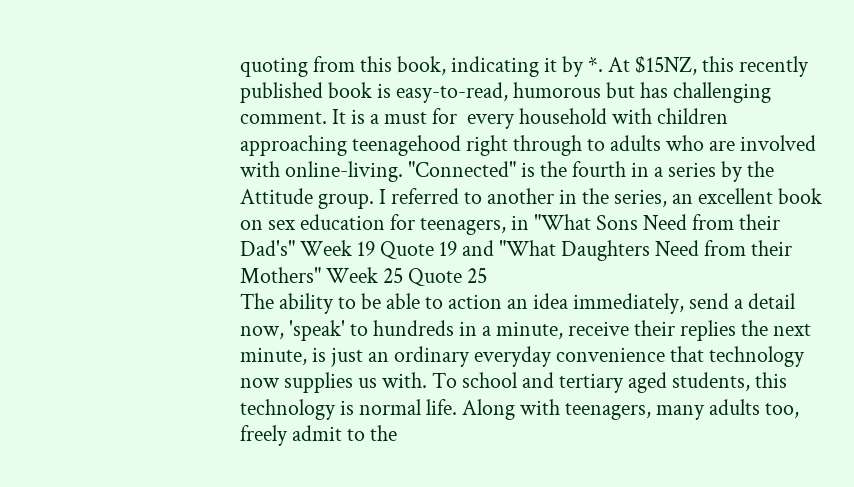quoting from this book, indicating it by *. At $15NZ, this recently published book is easy-to-read, humorous but has challenging comment. It is a must for  every household with children approaching teenagehood right through to adults who are involved with online-living. "Connected" is the fourth in a series by the Attitude group. I referred to another in the series, an excellent book on sex education for teenagers, in "What Sons Need from their Dad's" Week 19 Quote 19 and "What Daughters Need from their Mothers" Week 25 Quote 25
The ability to be able to action an idea immediately, send a detail now, 'speak' to hundreds in a minute, receive their replies the next minute, is just an ordinary everyday convenience that technology now supplies us with. To school and tertiary aged students, this technology is normal life. Along with teenagers, many adults too, freely admit to the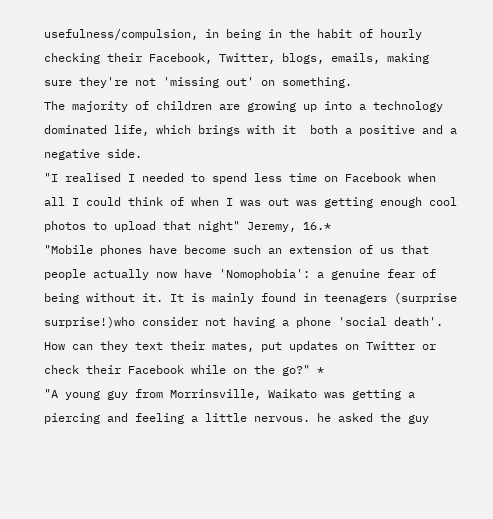usefulness/compulsion, in being in the habit of hourly checking their Facebook, Twitter, blogs, emails, making sure they're not 'missing out' on something.
The majority of children are growing up into a technology dominated life, which brings with it  both a positive and a negative side.
"I realised I needed to spend less time on Facebook when all I could think of when I was out was getting enough cool photos to upload that night" Jeremy, 16.*
"Mobile phones have become such an extension of us that people actually now have 'Nomophobia': a genuine fear of being without it. It is mainly found in teenagers (surprise surprise!)who consider not having a phone 'social death'. How can they text their mates, put updates on Twitter or check their Facebook while on the go?" *
"A young guy from Morrinsville, Waikato was getting a piercing and feeling a little nervous. he asked the guy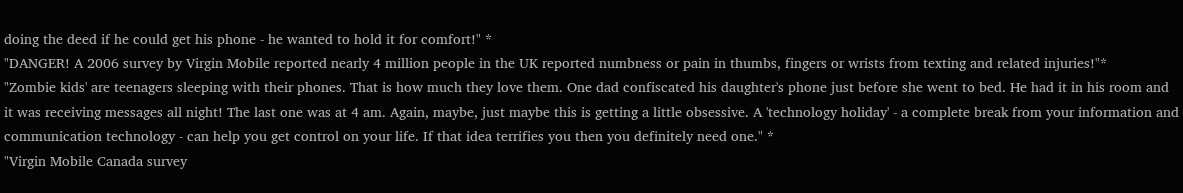doing the deed if he could get his phone - he wanted to hold it for comfort!" *
"DANGER! A 2006 survey by Virgin Mobile reported nearly 4 million people in the UK reported numbness or pain in thumbs, fingers or wrists from texting and related injuries!"*
"Zombie kids' are teenagers sleeping with their phones. That is how much they love them. One dad confiscated his daughter's phone just before she went to bed. He had it in his room and it was receiving messages all night! The last one was at 4 am. Again, maybe, just maybe this is getting a little obsessive. A 'technology holiday' - a complete break from your information and communication technology - can help you get control on your life. If that idea terrifies you then you definitely need one." *
"Virgin Mobile Canada survey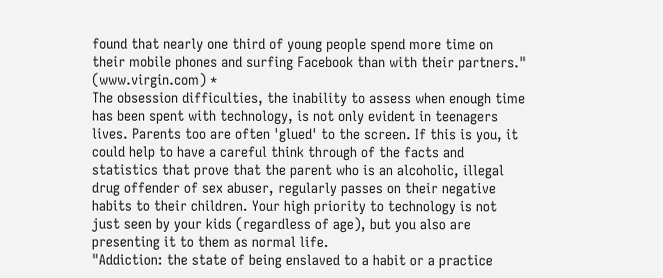found that nearly one third of young people spend more time on their mobile phones and surfing Facebook than with their partners." (www.virgin.com) *
The obsession difficulties, the inability to assess when enough time has been spent with technology, is not only evident in teenagers lives. Parents too are often 'glued' to the screen. If this is you, it could help to have a careful think through of the facts and statistics that prove that the parent who is an alcoholic, illegal drug offender of sex abuser, regularly passes on their negative habits to their children. Your high priority to technology is not just seen by your kids (regardless of age), but you also are presenting it to them as normal life.
"Addiction: the state of being enslaved to a habit or a practice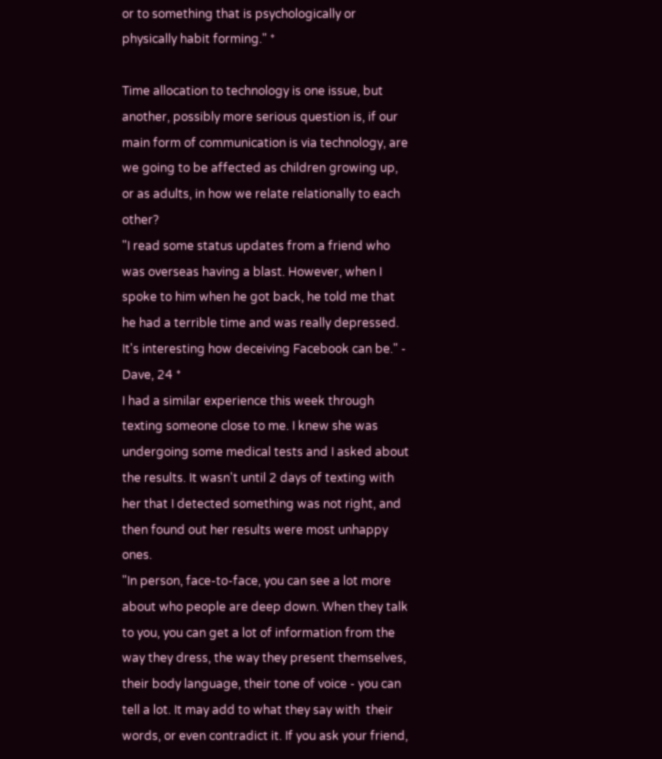or to something that is psychologically or physically habit forming." *

Time allocation to technology is one issue, but another, possibly more serious question is, if our main form of communication is via technology, are we going to be affected as children growing up, or as adults, in how we relate relationally to each other?
"I read some status updates from a friend who was overseas having a blast. However, when I spoke to him when he got back, he told me that he had a terrible time and was really depressed. It's interesting how deceiving Facebook can be." - Dave, 24 *
I had a similar experience this week through texting someone close to me. I knew she was undergoing some medical tests and I asked about the results. It wasn't until 2 days of texting with her that I detected something was not right, and then found out her results were most unhappy ones.
"In person, face-to-face, you can see a lot more about who people are deep down. When they talk to you, you can get a lot of information from the way they dress, the way they present themselves, their body language, their tone of voice - you can tell a lot. It may add to what they say with  their words, or even contradict it. If you ask your friend,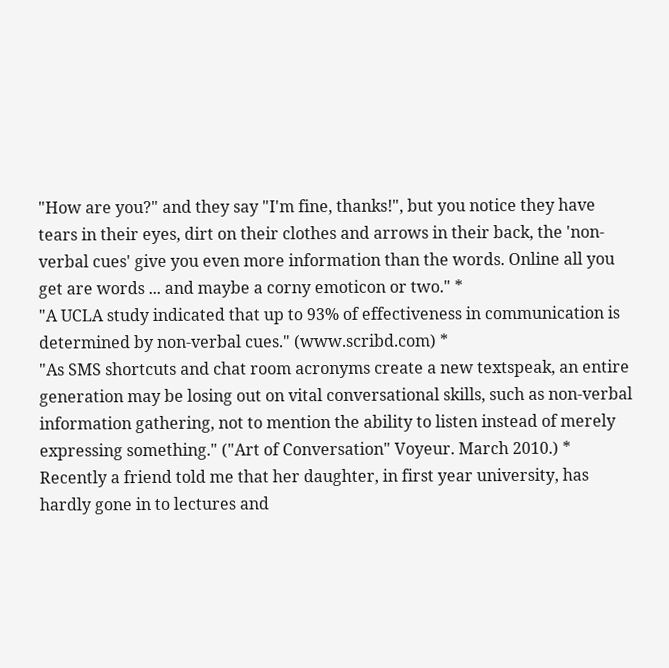"How are you?" and they say "I'm fine, thanks!", but you notice they have tears in their eyes, dirt on their clothes and arrows in their back, the 'non-verbal cues' give you even more information than the words. Online all you get are words ... and maybe a corny emoticon or two." *
"A UCLA study indicated that up to 93% of effectiveness in communication is determined by non-verbal cues." (www.scribd.com) *
"As SMS shortcuts and chat room acronyms create a new textspeak, an entire generation may be losing out on vital conversational skills, such as non-verbal information gathering, not to mention the ability to listen instead of merely expressing something." ("Art of Conversation" Voyeur. March 2010.) *
Recently a friend told me that her daughter, in first year university, has hardly gone in to lectures and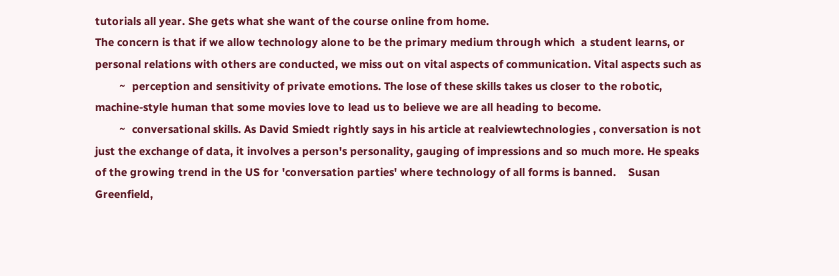tutorials all year. She gets what she want of the course online from home.
The concern is that if we allow technology alone to be the primary medium through which  a student learns, or personal relations with others are conducted, we miss out on vital aspects of communication. Vital aspects such as
        ~  perception and sensitivity of private emotions. The lose of these skills takes us closer to the robotic, machine-style human that some movies love to lead us to believe we are all heading to become.
        ~  conversational skills. As David Smiedt rightly says in his article at realviewtechnologies , conversation is not just the exchange of data, it involves a person's personality, gauging of impressions and so much more. He speaks of the growing trend in the US for 'conversation parties' where technology of all forms is banned.    Susan Greenfield,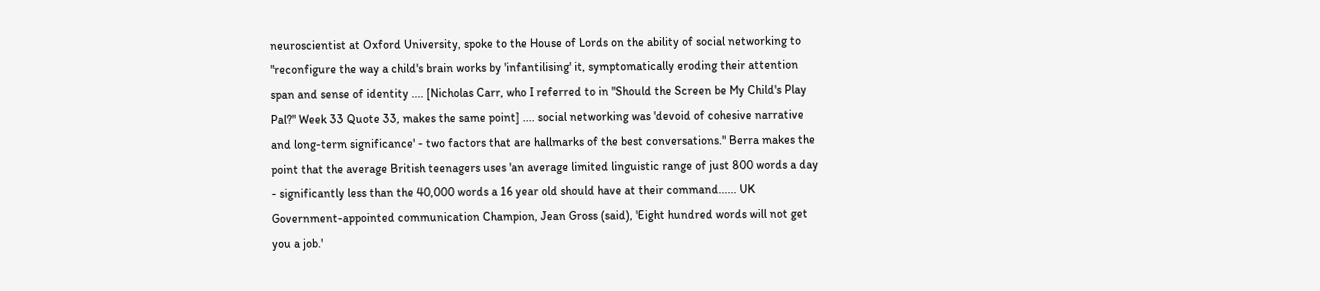neuroscientist at Oxford University, spoke to the House of Lords on the ability of social networking to "reconfigure the way a child's brain works by 'infantilising' it, symptomatically eroding their attention span and sense of identity .... [Nicholas Carr, who I referred to in "Should the Screen be My Child's Play Pal?" Week 33 Quote 33, makes the same point] .... social networking was 'devoid of cohesive narrative and long-term significance' - two factors that are hallmarks of the best conversations." Berra makes the point that the average British teenagers uses 'an average limited linguistic range of just 800 words a day - significantly less than the 40,000 words a 16 year old should have at their command...... UK Government-appointed communication Champion, Jean Gross (said), 'Eight hundred words will not get you a job.'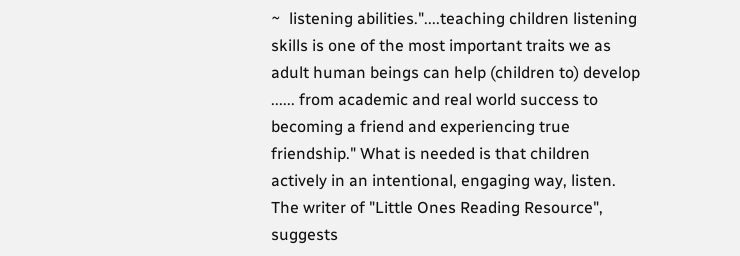~  listening abilities."....teaching children listening skills is one of the most important traits we as adult human beings can help (children to) develop ...... from academic and real world success to becoming a friend and experiencing true friendship." What is needed is that children actively in an intentional, engaging way, listen. The writer of "Little Ones Reading Resource", suggests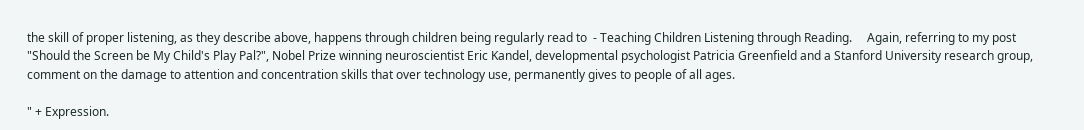the skill of proper listening, as they describe above, happens through children being regularly read to  - Teaching Children Listening through Reading.     Again, referring to my post "Should the Screen be My Child's Play Pal?", Nobel Prize winning neuroscientist Eric Kandel, developmental psychologist Patricia Greenfield and a Stanford University research group, comment on the damage to attention and concentration skills that over technology use, permanently gives to people of all ages.

" + Expression.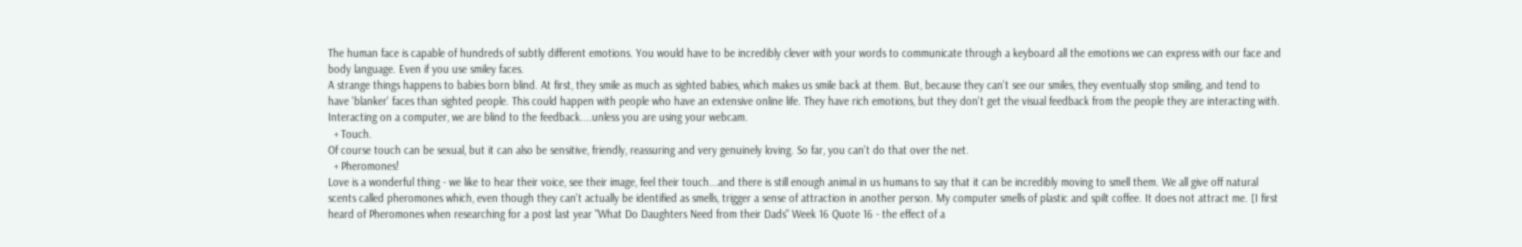The human face is capable of hundreds of subtly different emotions. You would have to be incredibly clever with your words to communicate through a keyboard all the emotions we can express with our face and body language. Even if you use smiley faces.
A strange things happens to babies born blind. At first, they smile as much as sighted babies, which makes us smile back at them. But, because they can't see our smiles, they eventually stop smiling, and tend to have 'blanker' faces than sighted people. This could happen with people who have an extensive online life. They have rich emotions, but they don't get the visual feedback from the people they are interacting with. Interacting on a computer, we are blind to the feedback....unless you are using your webcam.
  + Touch.
Of course touch can be sexual, but it can also be sensitive, friendly, reassuring and very genuinely loving. So far, you can't do that over the net.
  + Pheromones!
Love is a wonderful thing - we like to hear their voice, see their image, feel their touch...and there is still enough animal in us humans to say that it can be incredibly moving to smell them. We all give off natural scents called pheromones which, even though they can't actually be identified as smells, trigger a sense of attraction in another person. My computer smells of plastic and spilt coffee. It does not attract me. [I first heard of Pheromones when researching for a post last year "What Do Daughters Need from their Dads" Week 16 Quote 16 - the effect of a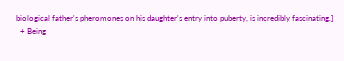biological father's pheromones on his daughter's entry into puberty, is incredibly fascinating.]
  + Being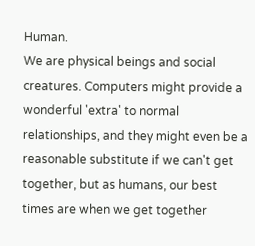Human.
We are physical beings and social creatures. Computers might provide a wonderful 'extra' to normal relationships, and they might even be a reasonable substitute if we can't get together, but as humans, our best times are when we get together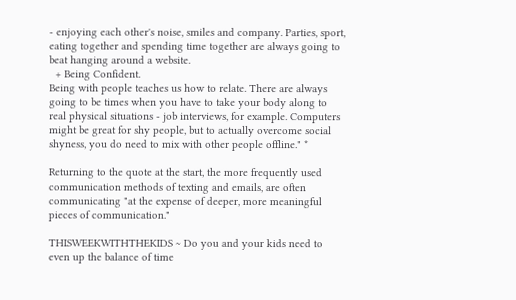- enjoying each other's noise, smiles and company. Parties, sport, eating together and spending time together are always going to beat hanging around a website.
  + Being Confident.
Being with people teaches us how to relate. There are always going to be times when you have to take your body along to real physical situations - job interviews, for example. Computers might be great for shy people, but to actually overcome social shyness, you do need to mix with other people offline." *

Returning to the quote at the start, the more frequently used communication methods of texting and emails, are often communicating "at the expense of deeper, more meaningful pieces of communication."

THISWEEKWITHTHEKIDS ~ Do you and your kids need to even up the balance of time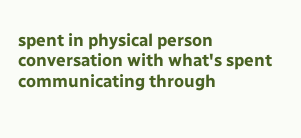spent in physical person conversation with what's spent communicating through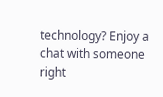technology? Enjoy a chat with someone right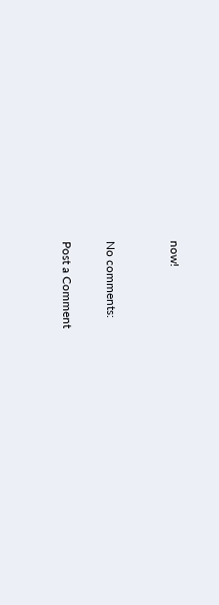now!


No comments:

Post a Comment